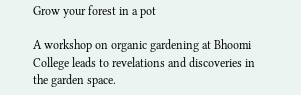Grow your forest in a pot

A workshop on organic gardening at Bhoomi College leads to revelations and discoveries in the garden space.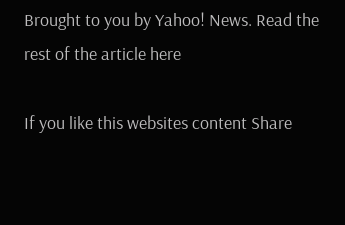Brought to you by Yahoo! News. Read the rest of the article here

If you like this websites content Share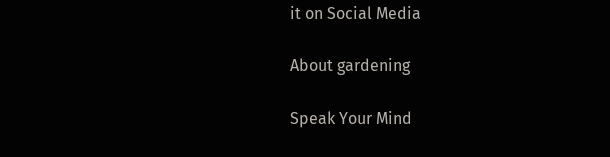it on Social Media

About gardening

Speak Your Mind